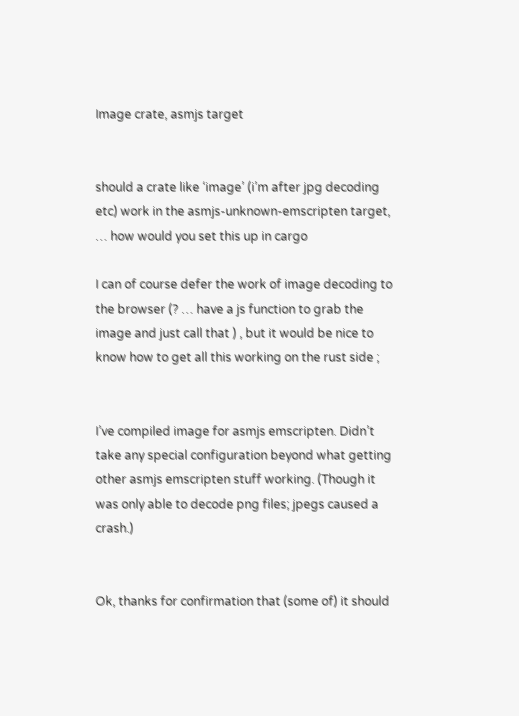Image crate, asmjs target


should a crate like ‘image’ (i’m after jpg decoding etc) work in the asmjs-unknown-emscripten target, … how would you set this up in cargo

I can of course defer the work of image decoding to the browser (? … have a js function to grab the image and just call that ) , but it would be nice to know how to get all this working on the rust side ;


I’ve compiled image for asmjs emscripten. Didn’t take any special configuration beyond what getting other asmjs emscripten stuff working. (Though it was only able to decode png files; jpegs caused a crash.)


Ok, thanks for confirmation that (some of) it should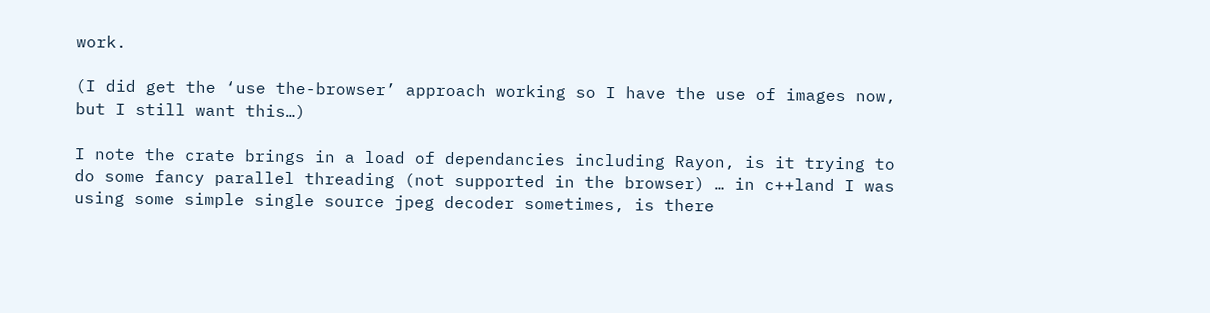work.

(I did get the ‘use the-browser’ approach working so I have the use of images now, but I still want this…)

I note the crate brings in a load of dependancies including Rayon, is it trying to do some fancy parallel threading (not supported in the browser) … in c++land I was using some simple single source jpeg decoder sometimes, is there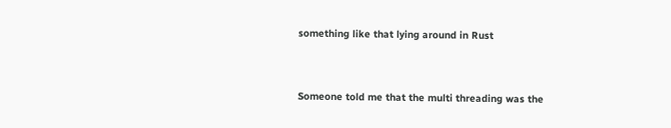something like that lying around in Rust


Someone told me that the multi threading was the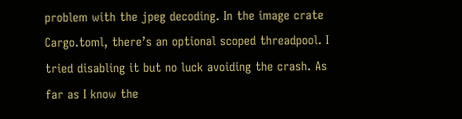problem with the jpeg decoding. In the image crate Cargo.toml, there’s an optional scoped threadpool. I tried disabling it but no luck avoiding the crash. As far as I know the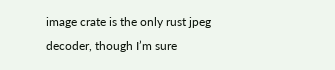image crate is the only rust jpeg decoder, though I’m sure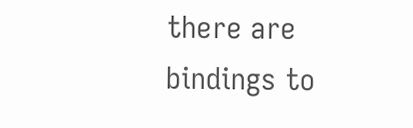there are bindings to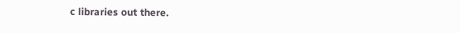c libraries out there.